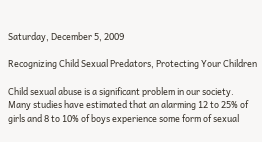Saturday, December 5, 2009

Recognizing Child Sexual Predators, Protecting Your Children

Child sexual abuse is a significant problem in our society. Many studies have estimated that an alarming 12 to 25% of girls and 8 to 10% of boys experience some form of sexual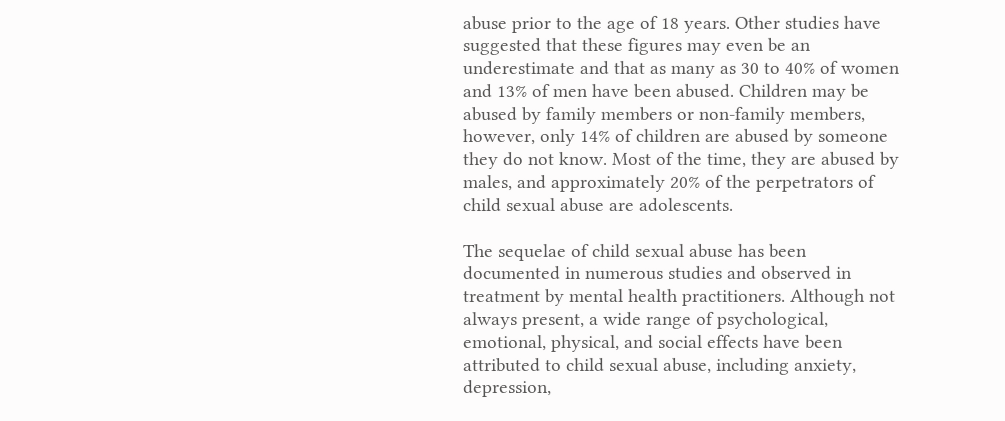abuse prior to the age of 18 years. Other studies have suggested that these figures may even be an underestimate and that as many as 30 to 40% of women and 13% of men have been abused. Children may be abused by family members or non-family members, however, only 14% of children are abused by someone they do not know. Most of the time, they are abused by males, and approximately 20% of the perpetrators of child sexual abuse are adolescents.

The sequelae of child sexual abuse has been documented in numerous studies and observed in treatment by mental health practitioners. Although not always present, a wide range of psychological, emotional, physical, and social effects have been attributed to child sexual abuse, including anxiety, depression,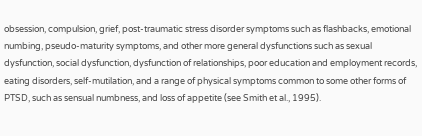obsession, compulsion, grief, post-traumatic stress disorder symptoms such as flashbacks, emotional numbing, pseudo-maturity symptoms, and other more general dysfunctions such as sexual dysfunction, social dysfunction, dysfunction of relationships, poor education and employment records, eating disorders, self-mutilation, and a range of physical symptoms common to some other forms of PTSD, such as sensual numbness, and loss of appetite (see Smith et al., 1995).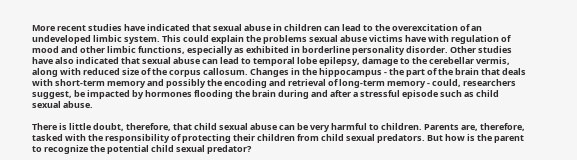More recent studies have indicated that sexual abuse in children can lead to the overexcitation of an undeveloped limbic system. This could explain the problems sexual abuse victims have with regulation of mood and other limbic functions, especially as exhibited in borderline personality disorder. Other studies have also indicated that sexual abuse can lead to temporal lobe epilepsy, damage to the cerebellar vermis, along with reduced size of the corpus callosum. Changes in the hippocampus - the part of the brain that deals with short-term memory and possibly the encoding and retrieval of long-term memory - could, researchers suggest, be impacted by hormones flooding the brain during and after a stressful episode such as child sexual abuse.

There is little doubt, therefore, that child sexual abuse can be very harmful to children. Parents are, therefore, tasked with the responsibility of protecting their children from child sexual predators. But how is the parent to recognize the potential child sexual predator?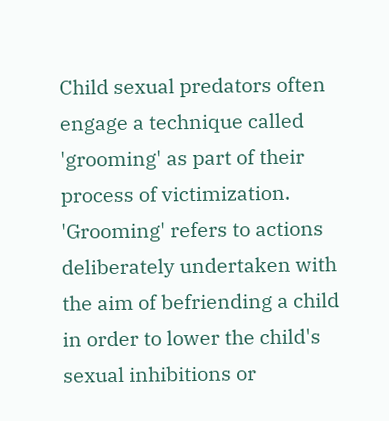Child sexual predators often engage a technique called 'grooming' as part of their process of victimization. 'Grooming' refers to actions deliberately undertaken with the aim of befriending a child in order to lower the child's sexual inhibitions or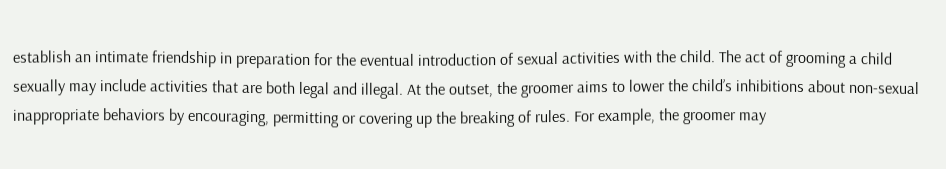establish an intimate friendship in preparation for the eventual introduction of sexual activities with the child. The act of grooming a child sexually may include activities that are both legal and illegal. At the outset, the groomer aims to lower the child’s inhibitions about non-sexual inappropriate behaviors by encouraging, permitting or covering up the breaking of rules. For example, the groomer may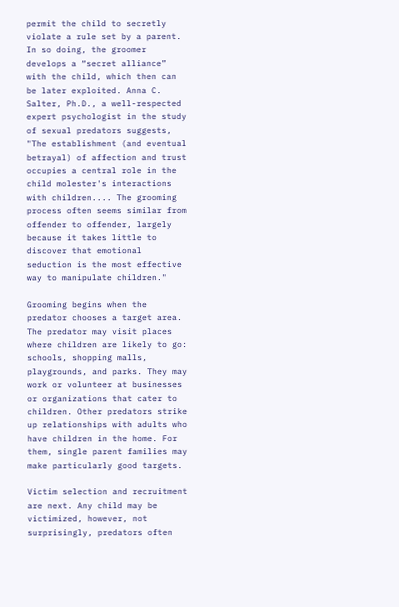permit the child to secretly violate a rule set by a parent. In so doing, the groomer develops a “secret alliance” with the child, which then can be later exploited. Anna C. Salter, Ph.D., a well-respected expert psychologist in the study of sexual predators suggests, "The establishment (and eventual betrayal) of affection and trust occupies a central role in the child molester's interactions with children.... The grooming process often seems similar from offender to offender, largely because it takes little to discover that emotional seduction is the most effective way to manipulate children."

Grooming begins when the predator chooses a target area. The predator may visit places where children are likely to go: schools, shopping malls, playgrounds, and parks. They may work or volunteer at businesses or organizations that cater to children. Other predators strike up relationships with adults who have children in the home. For them, single parent families may make particularly good targets.

Victim selection and recruitment are next. Any child may be victimized, however, not surprisingly, predators often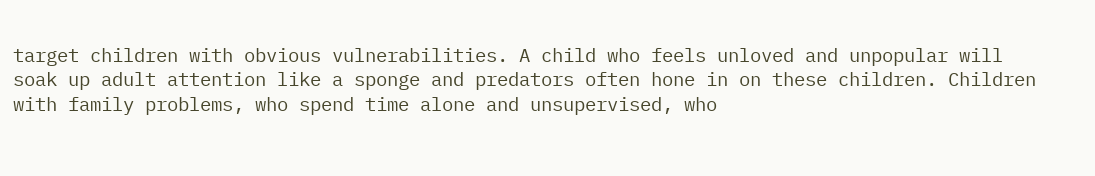target children with obvious vulnerabilities. A child who feels unloved and unpopular will soak up adult attention like a sponge and predators often hone in on these children. Children with family problems, who spend time alone and unsupervised, who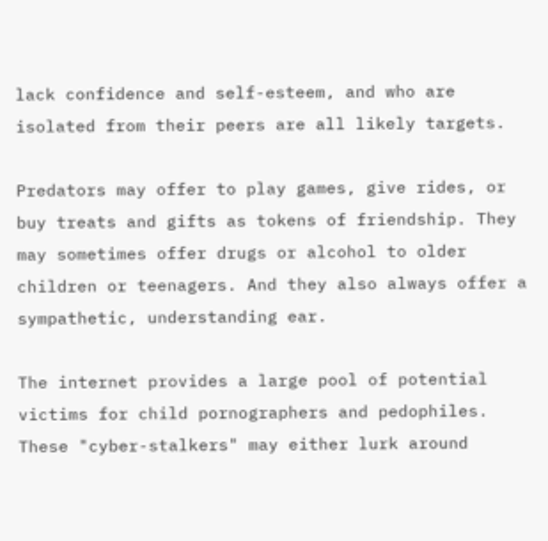lack confidence and self-esteem, and who are isolated from their peers are all likely targets.

Predators may offer to play games, give rides, or buy treats and gifts as tokens of friendship. They may sometimes offer drugs or alcohol to older children or teenagers. And they also always offer a sympathetic, understanding ear.

The internet provides a large pool of potential victims for child pornographers and pedophiles. These "cyber-stalkers" may either lurk around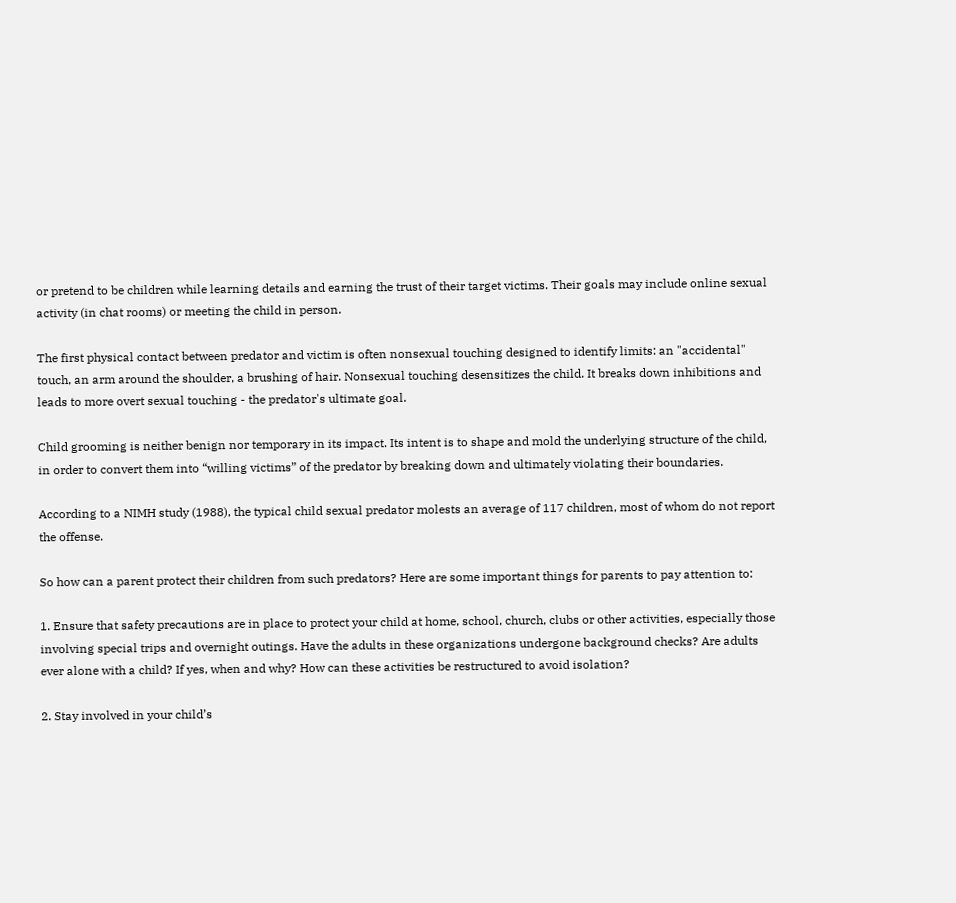or pretend to be children while learning details and earning the trust of their target victims. Their goals may include online sexual activity (in chat rooms) or meeting the child in person.

The first physical contact between predator and victim is often nonsexual touching designed to identify limits: an "accidental" touch, an arm around the shoulder, a brushing of hair. Nonsexual touching desensitizes the child. It breaks down inhibitions and leads to more overt sexual touching - the predator's ultimate goal.

Child grooming is neither benign nor temporary in its impact. Its intent is to shape and mold the underlying structure of the child, in order to convert them into “willing victims” of the predator by breaking down and ultimately violating their boundaries.

According to a NIMH study (1988), the typical child sexual predator molests an average of 117 children, most of whom do not report the offense.

So how can a parent protect their children from such predators? Here are some important things for parents to pay attention to:

1. Ensure that safety precautions are in place to protect your child at home, school, church, clubs or other activities, especially those involving special trips and overnight outings. Have the adults in these organizations undergone background checks? Are adults ever alone with a child? If yes, when and why? How can these activities be restructured to avoid isolation?

2. Stay involved in your child’s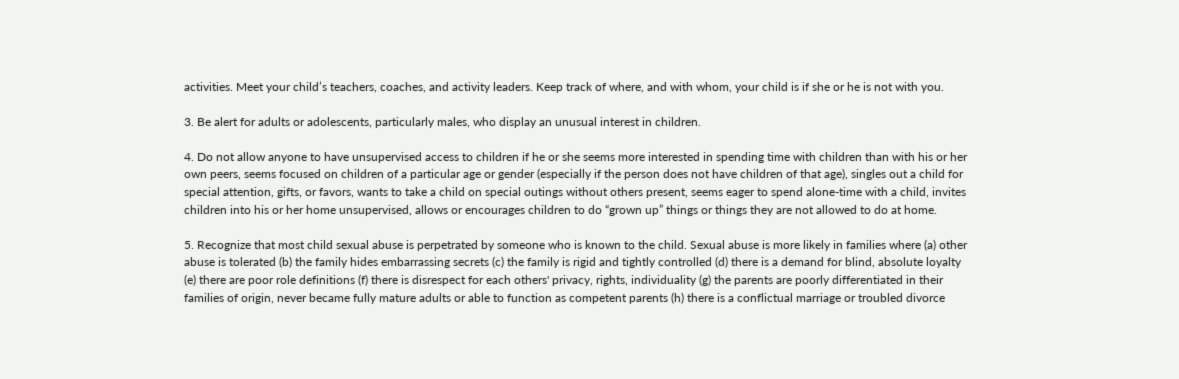activities. Meet your child’s teachers, coaches, and activity leaders. Keep track of where, and with whom, your child is if she or he is not with you.

3. Be alert for adults or adolescents, particularly males, who display an unusual interest in children.

4. Do not allow anyone to have unsupervised access to children if he or she seems more interested in spending time with children than with his or her own peers, seems focused on children of a particular age or gender (especially if the person does not have children of that age), singles out a child for special attention, gifts, or favors, wants to take a child on special outings without others present, seems eager to spend alone-time with a child, invites children into his or her home unsupervised, allows or encourages children to do “grown up” things or things they are not allowed to do at home.

5. Recognize that most child sexual abuse is perpetrated by someone who is known to the child. Sexual abuse is more likely in families where (a) other abuse is tolerated (b) the family hides embarrassing secrets (c) the family is rigid and tightly controlled (d) there is a demand for blind, absolute loyalty (e) there are poor role definitions (f) there is disrespect for each others' privacy, rights, individuality (g) the parents are poorly differentiated in their families of origin, never became fully mature adults or able to function as competent parents (h) there is a conflictual marriage or troubled divorce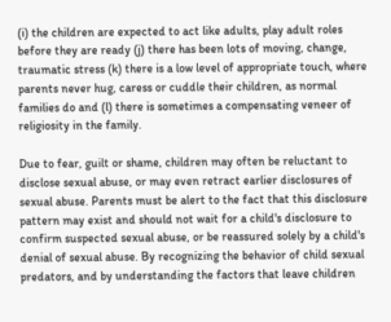(i) the children are expected to act like adults, play adult roles before they are ready (j) there has been lots of moving, change, traumatic stress (k) there is a low level of appropriate touch, where parents never hug, caress or cuddle their children, as normal families do and (l) there is sometimes a compensating veneer of religiosity in the family.

Due to fear, guilt or shame, children may often be reluctant to disclose sexual abuse, or may even retract earlier disclosures of sexual abuse. Parents must be alert to the fact that this disclosure pattern may exist and should not wait for a child's disclosure to confirm suspected sexual abuse, or be reassured solely by a child's denial of sexual abuse. By recognizing the behavior of child sexual predators, and by understanding the factors that leave children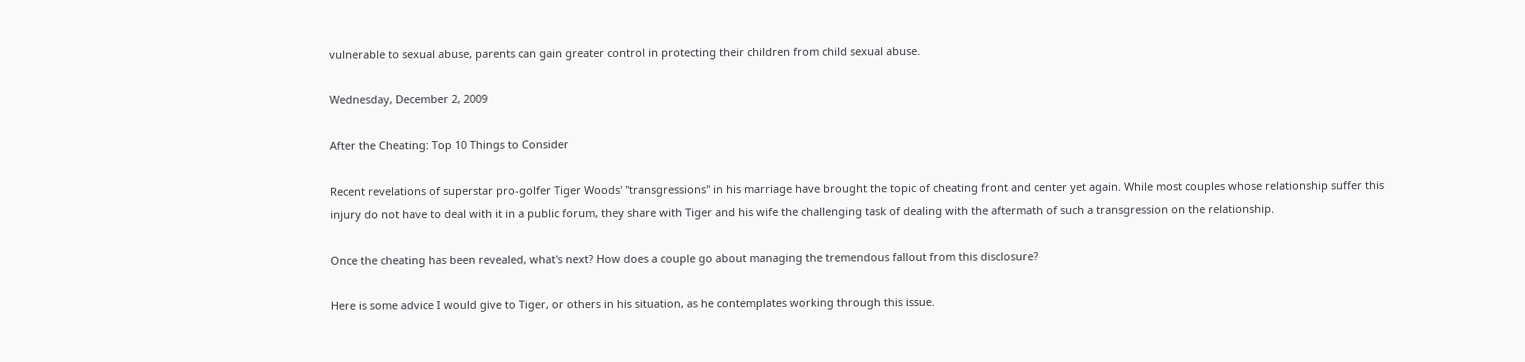vulnerable to sexual abuse, parents can gain greater control in protecting their children from child sexual abuse.

Wednesday, December 2, 2009

After the Cheating: Top 10 Things to Consider

Recent revelations of superstar pro-golfer Tiger Woods' "transgressions" in his marriage have brought the topic of cheating front and center yet again. While most couples whose relationship suffer this injury do not have to deal with it in a public forum, they share with Tiger and his wife the challenging task of dealing with the aftermath of such a transgression on the relationship.

Once the cheating has been revealed, what's next? How does a couple go about managing the tremendous fallout from this disclosure?

Here is some advice I would give to Tiger, or others in his situation, as he contemplates working through this issue.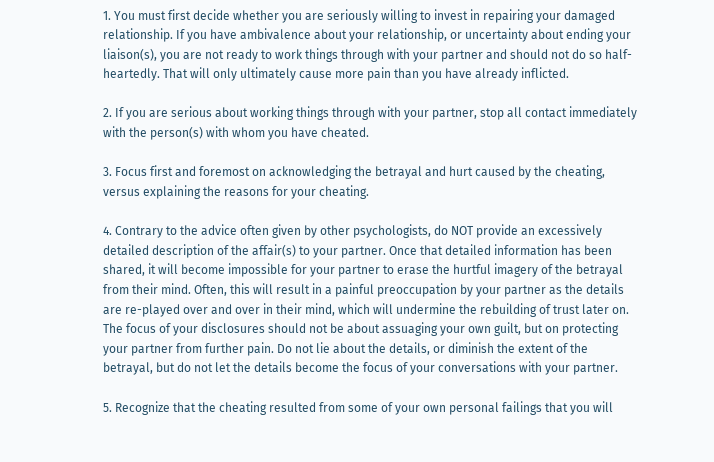1. You must first decide whether you are seriously willing to invest in repairing your damaged relationship. If you have ambivalence about your relationship, or uncertainty about ending your liaison(s), you are not ready to work things through with your partner and should not do so half-heartedly. That will only ultimately cause more pain than you have already inflicted.

2. If you are serious about working things through with your partner, stop all contact immediately with the person(s) with whom you have cheated.

3. Focus first and foremost on acknowledging the betrayal and hurt caused by the cheating, versus explaining the reasons for your cheating.

4. Contrary to the advice often given by other psychologists, do NOT provide an excessively detailed description of the affair(s) to your partner. Once that detailed information has been shared, it will become impossible for your partner to erase the hurtful imagery of the betrayal from their mind. Often, this will result in a painful preoccupation by your partner as the details are re-played over and over in their mind, which will undermine the rebuilding of trust later on. The focus of your disclosures should not be about assuaging your own guilt, but on protecting your partner from further pain. Do not lie about the details, or diminish the extent of the betrayal, but do not let the details become the focus of your conversations with your partner.

5. Recognize that the cheating resulted from some of your own personal failings that you will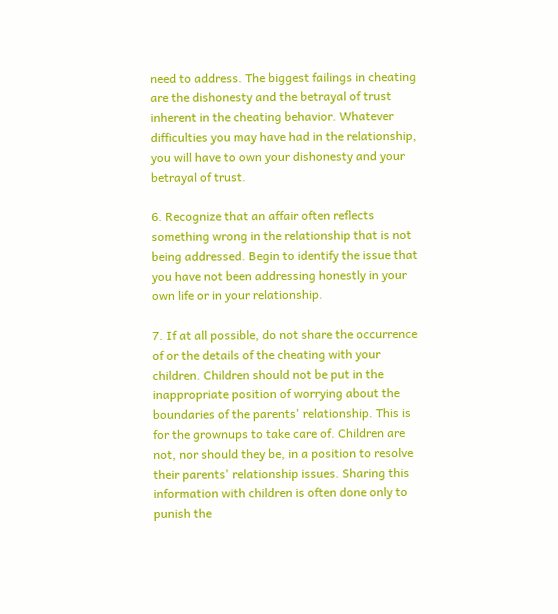need to address. The biggest failings in cheating are the dishonesty and the betrayal of trust inherent in the cheating behavior. Whatever difficulties you may have had in the relationship, you will have to own your dishonesty and your betrayal of trust.

6. Recognize that an affair often reflects something wrong in the relationship that is not being addressed. Begin to identify the issue that you have not been addressing honestly in your own life or in your relationship.

7. If at all possible, do not share the occurrence of or the details of the cheating with your children. Children should not be put in the inappropriate position of worrying about the boundaries of the parents' relationship. This is for the grownups to take care of. Children are not, nor should they be, in a position to resolve their parents' relationship issues. Sharing this information with children is often done only to punish the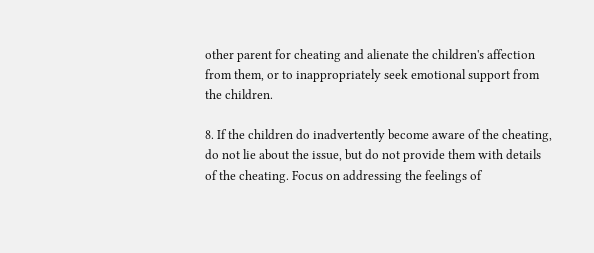other parent for cheating and alienate the children's affection from them, or to inappropriately seek emotional support from the children.

8. If the children do inadvertently become aware of the cheating, do not lie about the issue, but do not provide them with details of the cheating. Focus on addressing the feelings of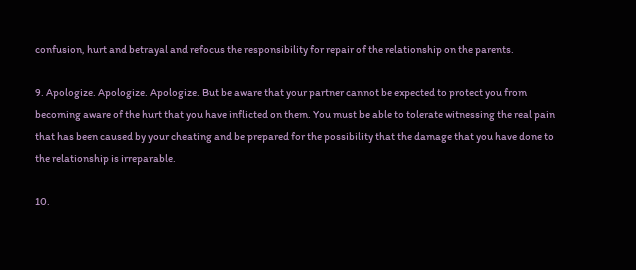confusion, hurt and betrayal and refocus the responsibility for repair of the relationship on the parents.

9. Apologize. Apologize. Apologize. But be aware that your partner cannot be expected to protect you from becoming aware of the hurt that you have inflicted on them. You must be able to tolerate witnessing the real pain that has been caused by your cheating and be prepared for the possibility that the damage that you have done to the relationship is irreparable.

10.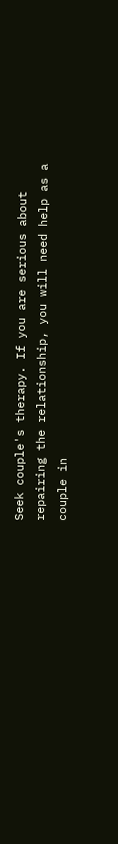Seek couple's therapy. If you are serious about repairing the relationship, you will need help as a couple in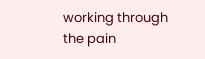working through the pain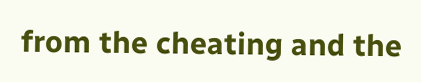from the cheating and the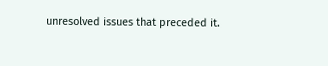unresolved issues that preceded it.